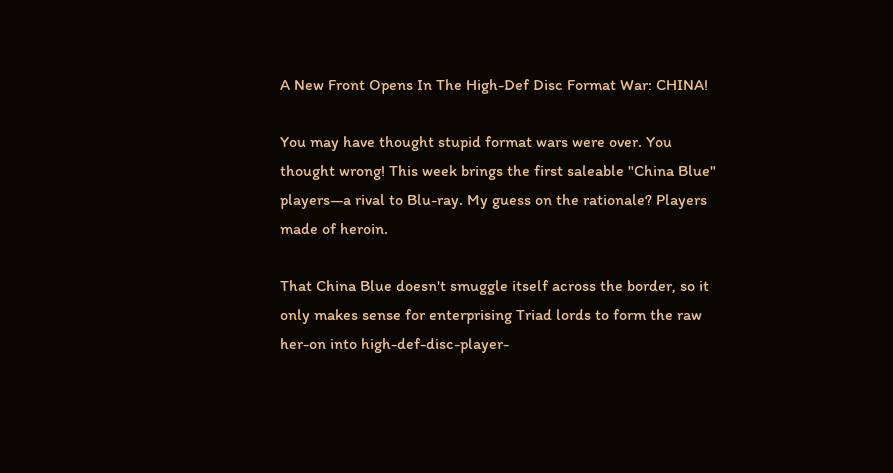A New Front Opens In The High-Def Disc Format War: CHINA!

You may have thought stupid format wars were over. You thought wrong! This week brings the first saleable "China Blue" players—a rival to Blu-ray. My guess on the rationale? Players made of heroin.

That China Blue doesn't smuggle itself across the border, so it only makes sense for enterprising Triad lords to form the raw her-on into high-def-disc-player-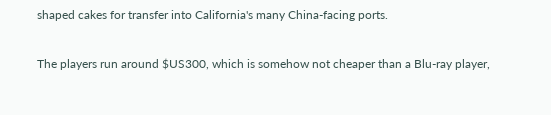shaped cakes for transfer into California's many China-facing ports.

The players run around $US300, which is somehow not cheaper than a Blu-ray player,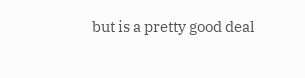but is a pretty good deal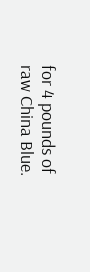for 4 pounds of raw China Blue.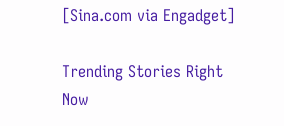[Sina.com via Engadget]

Trending Stories Right Now